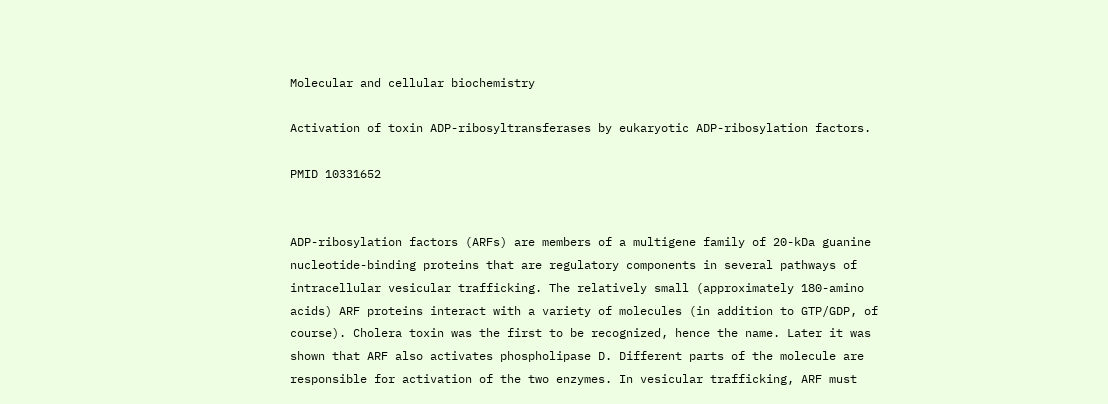Molecular and cellular biochemistry

Activation of toxin ADP-ribosyltransferases by eukaryotic ADP-ribosylation factors.

PMID 10331652


ADP-ribosylation factors (ARFs) are members of a multigene family of 20-kDa guanine nucleotide-binding proteins that are regulatory components in several pathways of intracellular vesicular trafficking. The relatively small (approximately 180-amino acids) ARF proteins interact with a variety of molecules (in addition to GTP/GDP, of course). Cholera toxin was the first to be recognized, hence the name. Later it was shown that ARF also activates phospholipase D. Different parts of the molecule are responsible for activation of the two enzymes. In vesicular trafficking, ARF must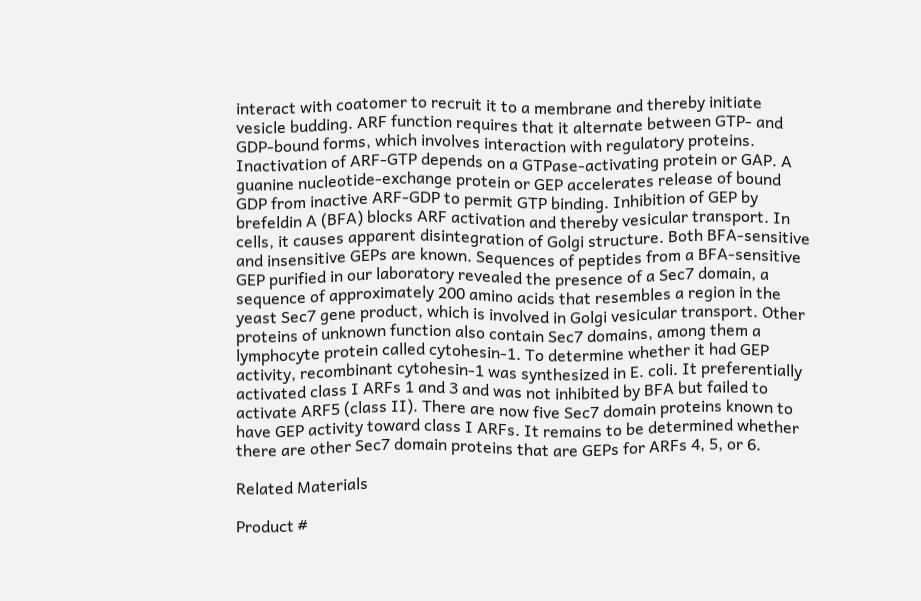interact with coatomer to recruit it to a membrane and thereby initiate vesicle budding. ARF function requires that it alternate between GTP- and GDP-bound forms, which involves interaction with regulatory proteins. Inactivation of ARF-GTP depends on a GTPase-activating protein or GAP. A guanine nucleotide-exchange protein or GEP accelerates release of bound GDP from inactive ARF-GDP to permit GTP binding. Inhibition of GEP by brefeldin A (BFA) blocks ARF activation and thereby vesicular transport. In cells, it causes apparent disintegration of Golgi structure. Both BFA-sensitive and insensitive GEPs are known. Sequences of peptides from a BFA-sensitive GEP purified in our laboratory revealed the presence of a Sec7 domain, a sequence of approximately 200 amino acids that resembles a region in the yeast Sec7 gene product, which is involved in Golgi vesicular transport. Other proteins of unknown function also contain Sec7 domains, among them a lymphocyte protein called cytohesin-1. To determine whether it had GEP activity, recombinant cytohesin-1 was synthesized in E. coli. It preferentially activated class I ARFs 1 and 3 and was not inhibited by BFA but failed to activate ARF5 (class II). There are now five Sec7 domain proteins known to have GEP activity toward class I ARFs. It remains to be determined whether there are other Sec7 domain proteins that are GEPs for ARFs 4, 5, or 6.

Related Materials

Product #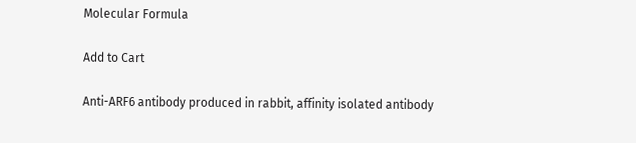Molecular Formula

Add to Cart

Anti-ARF6 antibody produced in rabbit, affinity isolated antibody